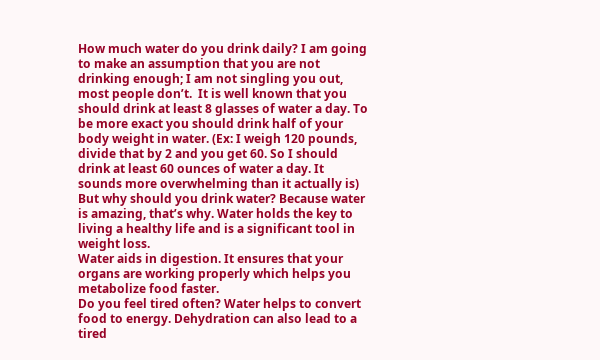How much water do you drink daily? I am going to make an assumption that you are not drinking enough; I am not singling you out, most people don’t.  It is well known that you should drink at least 8 glasses of water a day. To be more exact you should drink half of your body weight in water. (Ex: I weigh 120 pounds, divide that by 2 and you get 60. So I should drink at least 60 ounces of water a day. It sounds more overwhelming than it actually is)
But why should you drink water? Because water is amazing, that’s why. Water holds the key to living a healthy life and is a significant tool in weight loss.
Water aids in digestion. It ensures that your organs are working properly which helps you metabolize food faster.
Do you feel tired often? Water helps to convert food to energy. Dehydration can also lead to a tired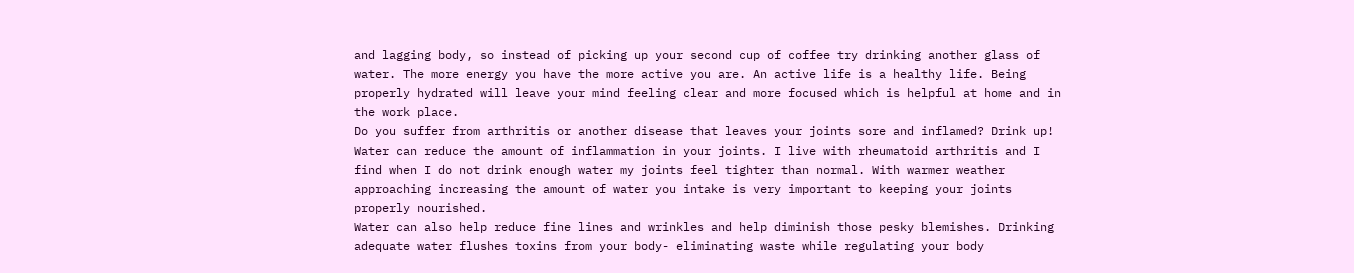and lagging body, so instead of picking up your second cup of coffee try drinking another glass of water. The more energy you have the more active you are. An active life is a healthy life. Being properly hydrated will leave your mind feeling clear and more focused which is helpful at home and in the work place.
Do you suffer from arthritis or another disease that leaves your joints sore and inflamed? Drink up! Water can reduce the amount of inflammation in your joints. I live with rheumatoid arthritis and I find when I do not drink enough water my joints feel tighter than normal. With warmer weather approaching increasing the amount of water you intake is very important to keeping your joints properly nourished.
Water can also help reduce fine lines and wrinkles and help diminish those pesky blemishes. Drinking adequate water flushes toxins from your body- eliminating waste while regulating your body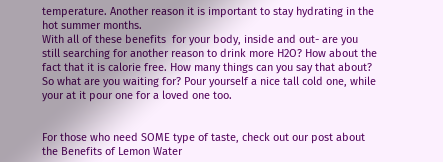temperature. Another reason it is important to stay hydrating in the hot summer months.
With all of these benefits  for your body, inside and out- are you still searching for another reason to drink more H2O? How about the fact that it is calorie free. How many things can you say that about? So what are you waiting for? Pour yourself a nice tall cold one, while your at it pour one for a loved one too.


For those who need SOME type of taste, check out our post about the Benefits of Lemon Water